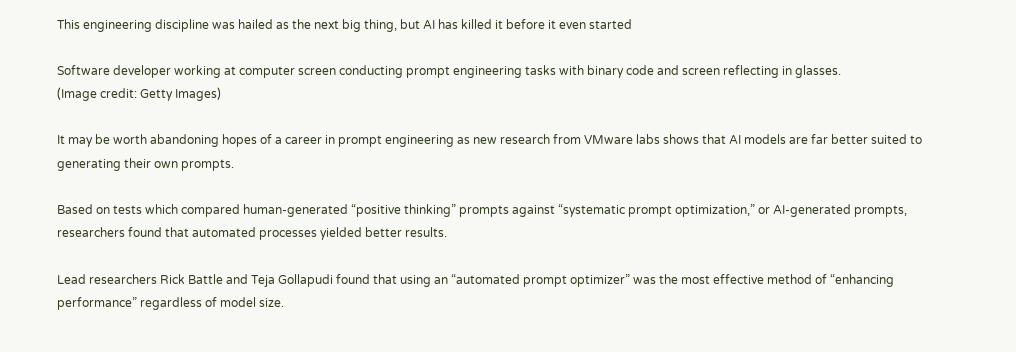This engineering discipline was hailed as the next big thing, but AI has killed it before it even started

Software developer working at computer screen conducting prompt engineering tasks with binary code and screen reflecting in glasses.
(Image credit: Getty Images)

It may be worth abandoning hopes of a career in prompt engineering as new research from VMware labs shows that AI models are far better suited to generating their own prompts.

Based on tests which compared human-generated “positive thinking” prompts against “systematic prompt optimization,” or AI-generated prompts, researchers found that automated processes yielded better results.

Lead researchers Rick Battle and Teja Gollapudi found that using an “automated prompt optimizer” was the most effective method of “enhancing performance” regardless of model size.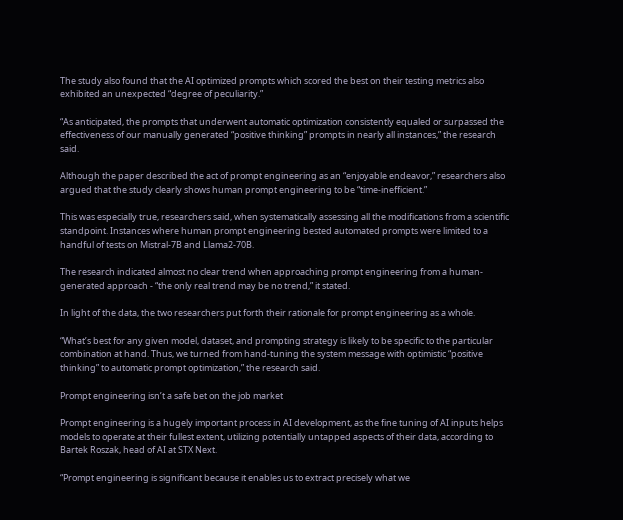The study also found that the AI optimized prompts which scored the best on their testing metrics also exhibited an unexpected “degree of peculiarity.”

“As anticipated, the prompts that underwent automatic optimization consistently equaled or surpassed the effectiveness of our manually generated “positive thinking” prompts in nearly all instances,” the research said.

Although the paper described the act of prompt engineering as an “enjoyable endeavor,” researchers also argued that the study clearly shows human prompt engineering to be “time-inefficient.”

This was especially true, researchers said, when systematically assessing all the modifications from a scientific standpoint. Instances where human prompt engineering bested automated prompts were limited to a handful of tests on Mistral-7B and Llama2-70B.

The research indicated almost no clear trend when approaching prompt engineering from a human-generated approach - “the only real trend may be no trend,” it stated.

In light of the data, the two researchers put forth their rationale for prompt engineering as a whole.

“What’s best for any given model, dataset, and prompting strategy is likely to be specific to the particular combination at hand. Thus, we turned from hand-tuning the system message with optimistic “positive thinking” to automatic prompt optimization,” the research said.

Prompt engineering isn’t a safe bet on the job market

Prompt engineering is a hugely important process in AI development, as the fine tuning of AI inputs helps models to operate at their fullest extent, utilizing potentially untapped aspects of their data, according to Bartek Roszak, head of AI at STX Next.

“Prompt engineering is significant because it enables us to extract precisely what we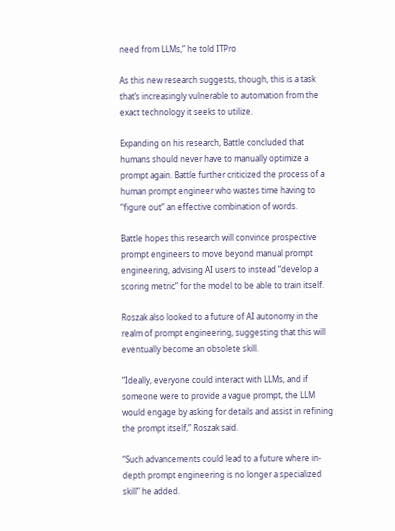need from LLMs,” he told ITPro

As this new research suggests, though, this is a task that’s increasingly vulnerable to automation from the exact technology it seeks to utilize.

Expanding on his research, Battle concluded that humans should never have to manually optimize a prompt again. Battle further criticized the process of a human prompt engineer who wastes time having to “figure out” an effective combination of words.

Battle hopes this research will convince prospective prompt engineers to move beyond manual prompt engineering, advising AI users to instead “develop a scoring metric” for the model to be able to train itself.

Roszak also looked to a future of AI autonomy in the realm of prompt engineering, suggesting that this will eventually become an obsolete skill.

“Ideally, everyone could interact with LLMs, and if someone were to provide a vague prompt, the LLM would engage by asking for details and assist in refining the prompt itself,” Roszak said.

“Such advancements could lead to a future where in-depth prompt engineering is no longer a specialized skill” he added.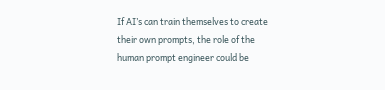If AI’s can train themselves to create their own prompts, the role of the human prompt engineer could be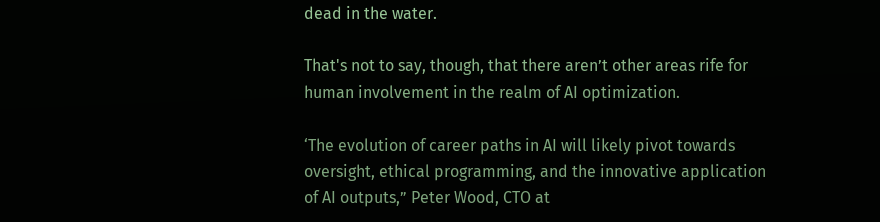dead in the water.

That's not to say, though, that there aren’t other areas rife for human involvement in the realm of AI optimization.

‘The evolution of career paths in AI will likely pivot towards oversight, ethical programming, and the innovative application of AI outputs,” Peter Wood, CTO at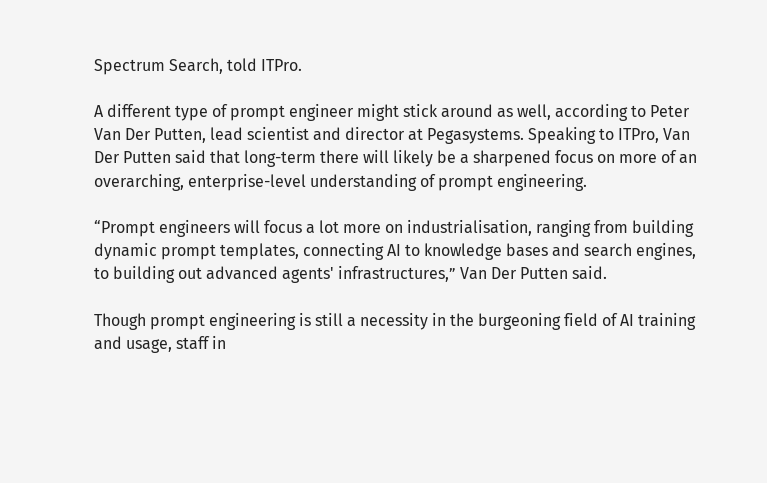Spectrum Search, told ITPro.

A different type of prompt engineer might stick around as well, according to Peter Van Der Putten, lead scientist and director at Pegasystems. Speaking to ITPro, Van Der Putten said that long-term there will likely be a sharpened focus on more of an overarching, enterprise-level understanding of prompt engineering.

“Prompt engineers will focus a lot more on industrialisation, ranging from building dynamic prompt templates, connecting AI to knowledge bases and search engines, to building out advanced agents' infrastructures,” Van Der Putten said.

Though prompt engineering is still a necessity in the burgeoning field of AI training and usage, staff in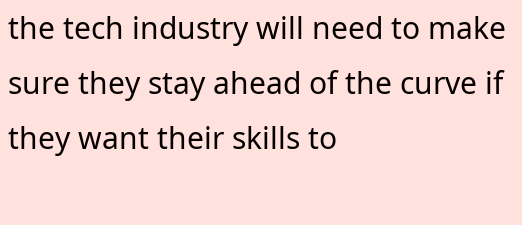the tech industry will need to make sure they stay ahead of the curve if they want their skills to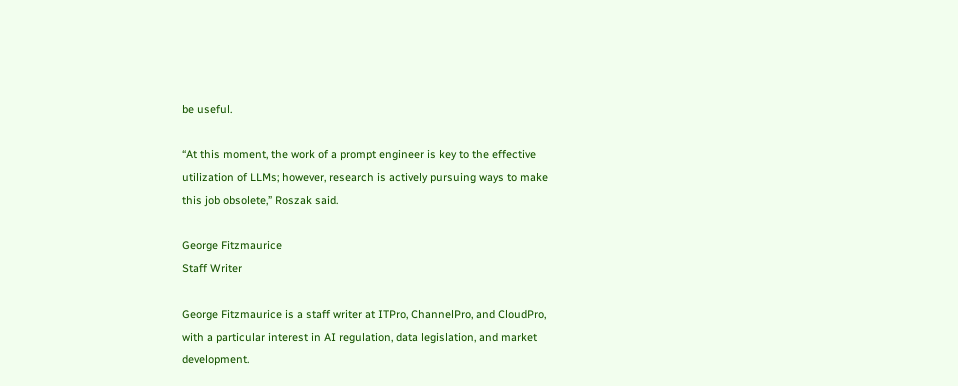be useful.

“At this moment, the work of a prompt engineer is key to the effective utilization of LLMs; however, research is actively pursuing ways to make this job obsolete,” Roszak said.

George Fitzmaurice
Staff Writer

George Fitzmaurice is a staff writer at ITPro, ChannelPro, and CloudPro, with a particular interest in AI regulation, data legislation, and market development.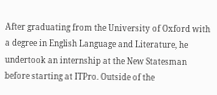After graduating from the University of Oxford with a degree in English Language and Literature, he undertook an internship at the New Statesman before starting at ITPro. Outside of the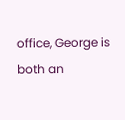office, George is both an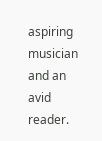aspiring musician and an avid reader.